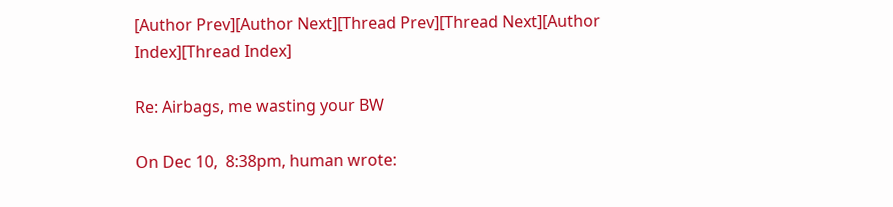[Author Prev][Author Next][Thread Prev][Thread Next][Author Index][Thread Index]

Re: Airbags, me wasting your BW

On Dec 10,  8:38pm, human wrote: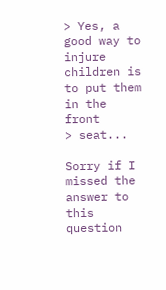> Yes, a good way to injure children is to put them in the front
> seat...

Sorry if I missed the answer to this question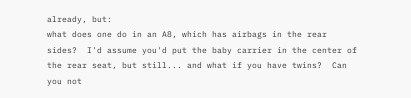already, but:
what does one do in an A8, which has airbags in the rear
sides?  I'd assume you'd put the baby carrier in the center of
the rear seat, but still... and what if you have twins?  Can
you not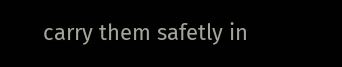carry them safetly in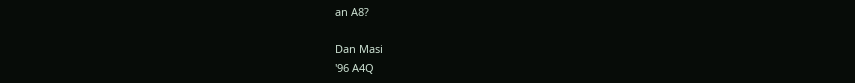an A8?

Dan Masi
'96 A4Q